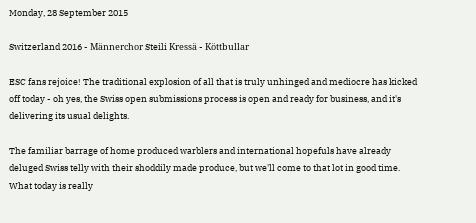Monday, 28 September 2015

Switzerland 2016 - Männerchor Steili Kressä - Köttbullar

ESC fans rejoice! The traditional explosion of all that is truly unhinged and mediocre has kicked off today - oh yes, the Swiss open submissions process is open and ready for business, and it's delivering its usual delights.

The familiar barrage of home produced warblers and international hopefuls have already deluged Swiss telly with their shoddily made produce, but we'll come to that lot in good time. What today is really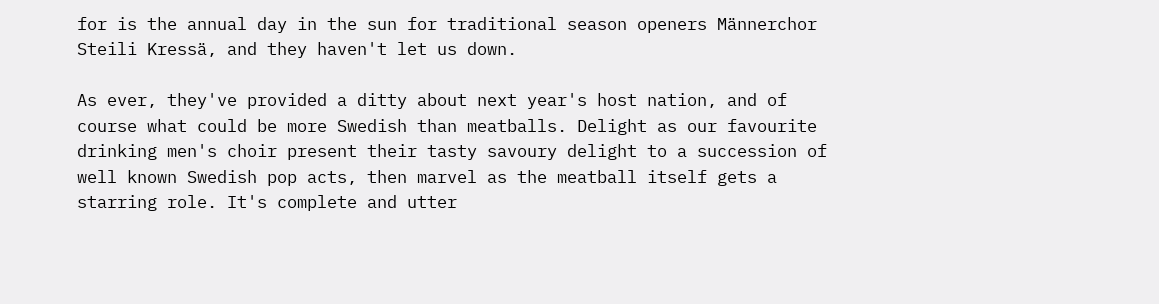for is the annual day in the sun for traditional season openers Männerchor Steili Kressä, and they haven't let us down.

As ever, they've provided a ditty about next year's host nation, and of course what could be more Swedish than meatballs. Delight as our favourite drinking men's choir present their tasty savoury delight to a succession of well known Swedish pop acts, then marvel as the meatball itself gets a starring role. It's complete and utter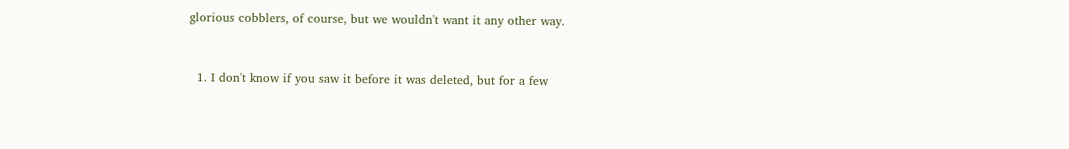glorious cobblers, of course, but we wouldn't want it any other way.


  1. I don't know if you saw it before it was deleted, but for a few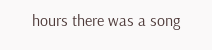hours there was a song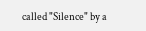called "Silence" by a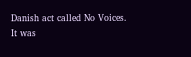Danish act called No Voices. It was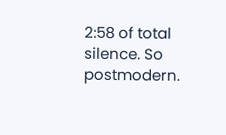2:58 of total silence. So postmodern.